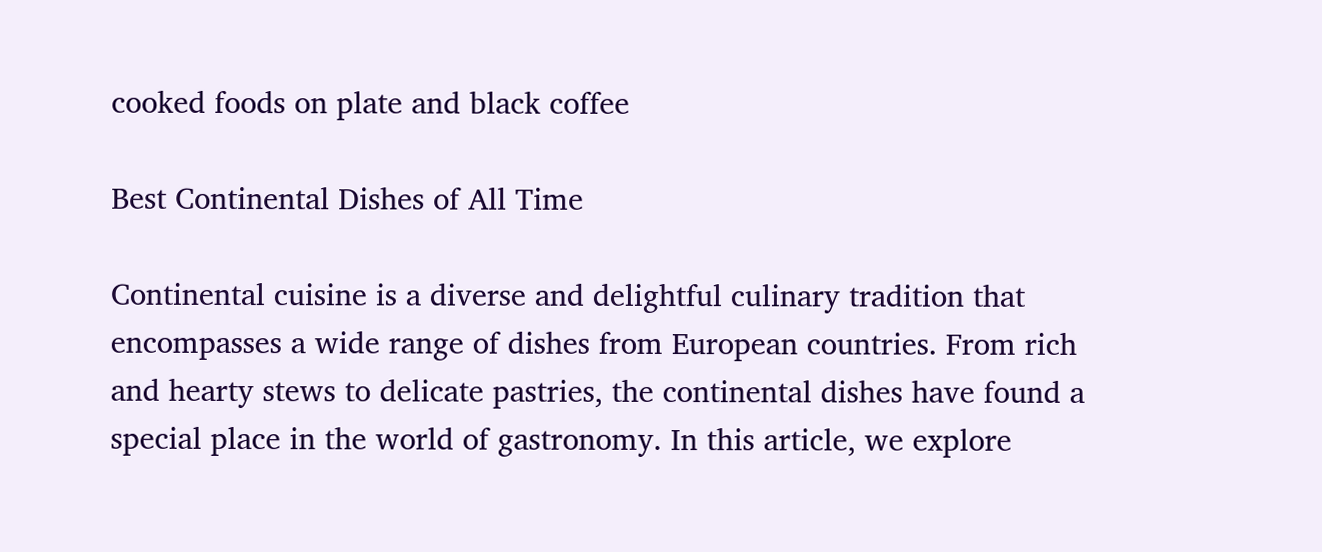cooked foods on plate and black coffee

Best Continental Dishes of All Time

Continental cuisine is a diverse and delightful culinary tradition that encompasses a wide range of dishes from European countries. From rich and hearty stews to delicate pastries, the continental dishes have found a special place in the world of gastronomy. In this article, we explore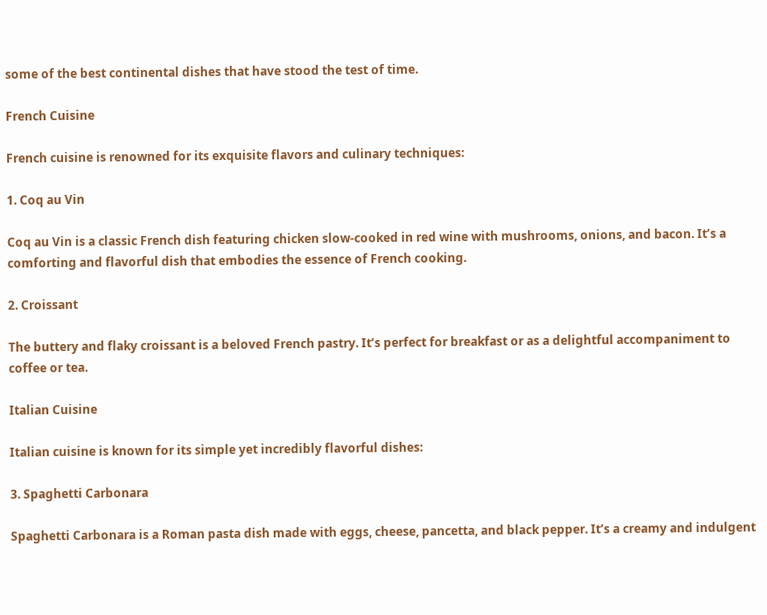some of the best continental dishes that have stood the test of time.

French Cuisine

French cuisine is renowned for its exquisite flavors and culinary techniques:

1. Coq au Vin

Coq au Vin is a classic French dish featuring chicken slow-cooked in red wine with mushrooms, onions, and bacon. It’s a comforting and flavorful dish that embodies the essence of French cooking.

2. Croissant

The buttery and flaky croissant is a beloved French pastry. It’s perfect for breakfast or as a delightful accompaniment to coffee or tea.

Italian Cuisine

Italian cuisine is known for its simple yet incredibly flavorful dishes:

3. Spaghetti Carbonara

Spaghetti Carbonara is a Roman pasta dish made with eggs, cheese, pancetta, and black pepper. It’s a creamy and indulgent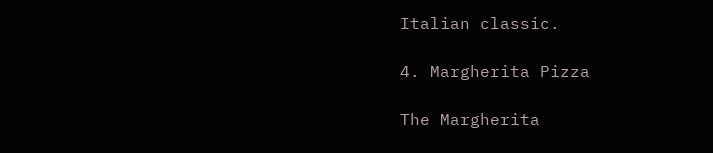Italian classic.

4. Margherita Pizza

The Margherita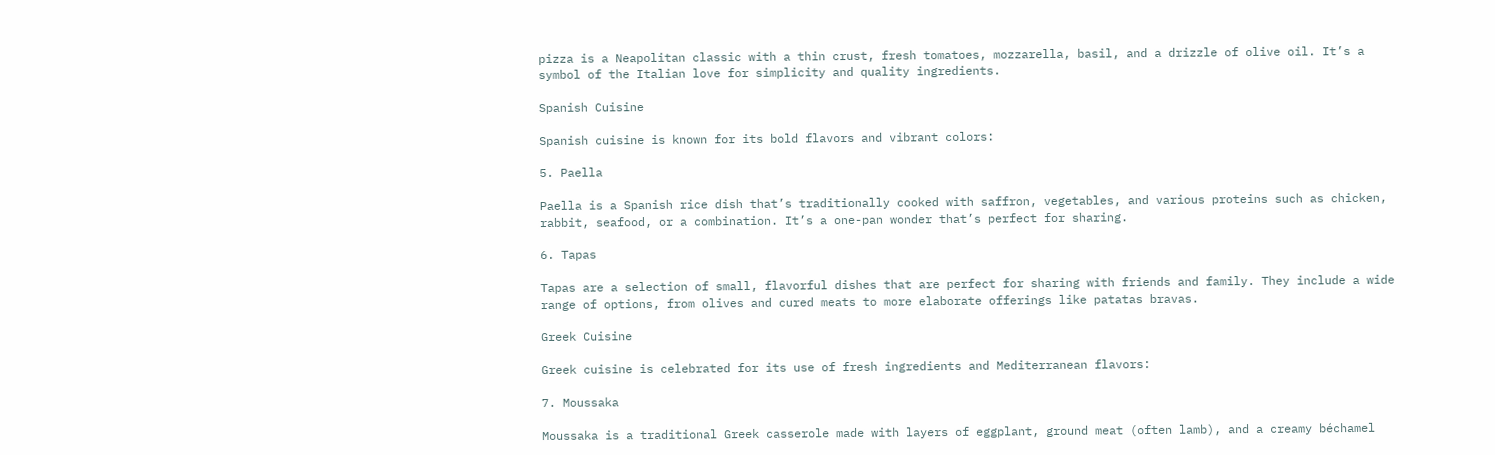pizza is a Neapolitan classic with a thin crust, fresh tomatoes, mozzarella, basil, and a drizzle of olive oil. It’s a symbol of the Italian love for simplicity and quality ingredients.

Spanish Cuisine

Spanish cuisine is known for its bold flavors and vibrant colors:

5. Paella

Paella is a Spanish rice dish that’s traditionally cooked with saffron, vegetables, and various proteins such as chicken, rabbit, seafood, or a combination. It’s a one-pan wonder that’s perfect for sharing.

6. Tapas

Tapas are a selection of small, flavorful dishes that are perfect for sharing with friends and family. They include a wide range of options, from olives and cured meats to more elaborate offerings like patatas bravas.

Greek Cuisine

Greek cuisine is celebrated for its use of fresh ingredients and Mediterranean flavors:

7. Moussaka

Moussaka is a traditional Greek casserole made with layers of eggplant, ground meat (often lamb), and a creamy béchamel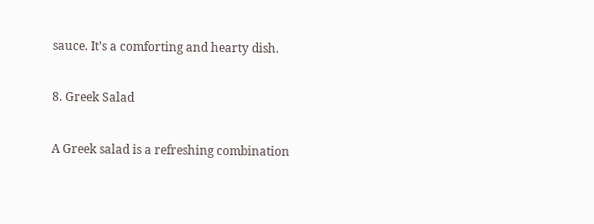sauce. It’s a comforting and hearty dish.

8. Greek Salad

A Greek salad is a refreshing combination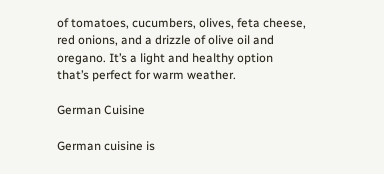of tomatoes, cucumbers, olives, feta cheese, red onions, and a drizzle of olive oil and oregano. It’s a light and healthy option that’s perfect for warm weather.

German Cuisine

German cuisine is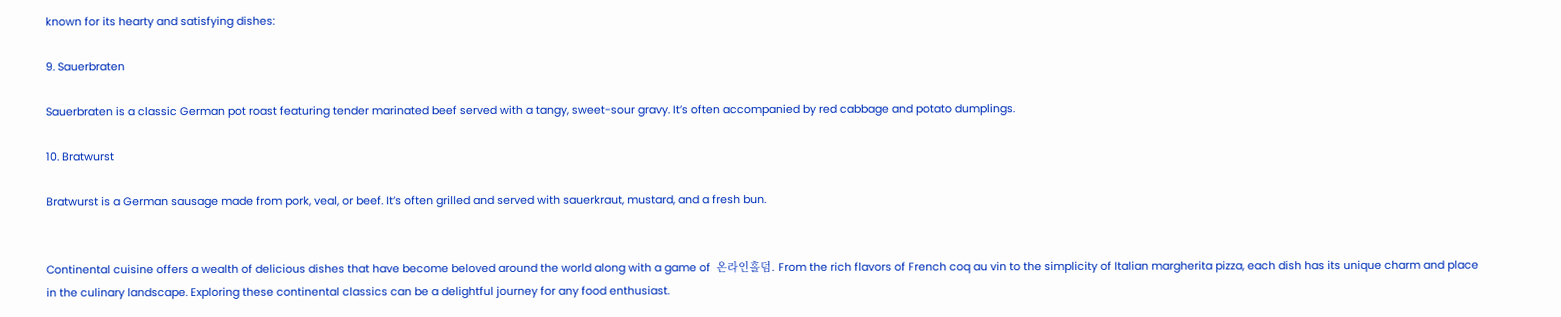known for its hearty and satisfying dishes:

9. Sauerbraten

Sauerbraten is a classic German pot roast featuring tender marinated beef served with a tangy, sweet-sour gravy. It’s often accompanied by red cabbage and potato dumplings.

10. Bratwurst

Bratwurst is a German sausage made from pork, veal, or beef. It’s often grilled and served with sauerkraut, mustard, and a fresh bun.


Continental cuisine offers a wealth of delicious dishes that have become beloved around the world along with a game of  온라인홀덤. From the rich flavors of French coq au vin to the simplicity of Italian margherita pizza, each dish has its unique charm and place in the culinary landscape. Exploring these continental classics can be a delightful journey for any food enthusiast.